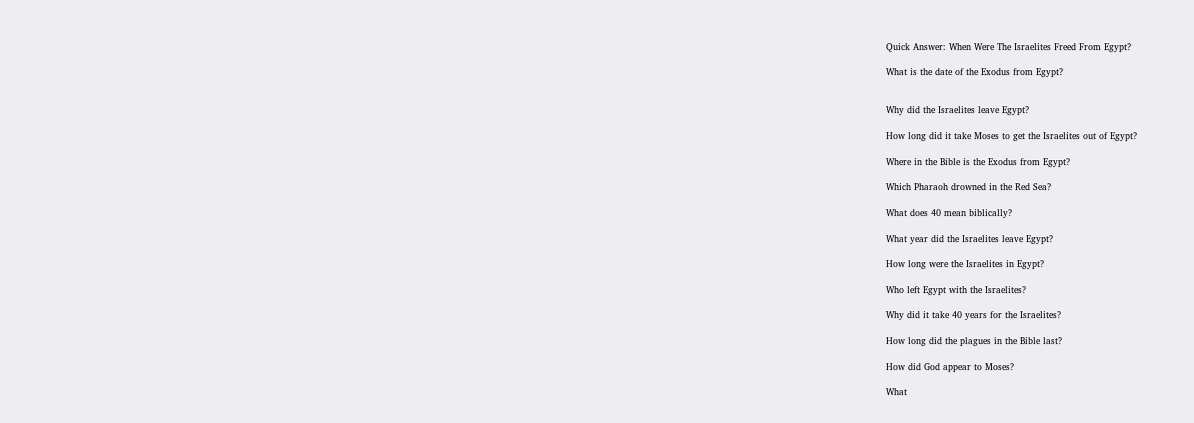Quick Answer: When Were The Israelites Freed From Egypt?

What is the date of the Exodus from Egypt?


Why did the Israelites leave Egypt?

How long did it take Moses to get the Israelites out of Egypt?

Where in the Bible is the Exodus from Egypt?

Which Pharaoh drowned in the Red Sea?

What does 40 mean biblically?

What year did the Israelites leave Egypt?

How long were the Israelites in Egypt?

Who left Egypt with the Israelites?

Why did it take 40 years for the Israelites?

How long did the plagues in the Bible last?

How did God appear to Moses?

What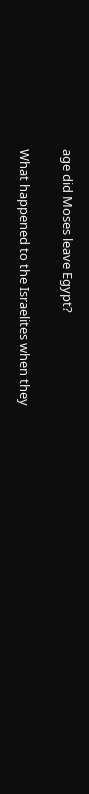age did Moses leave Egypt?

What happened to the Israelites when they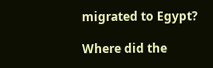migrated to Egypt?

Where did the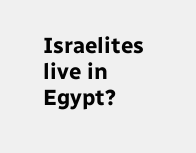Israelites live in Egypt?